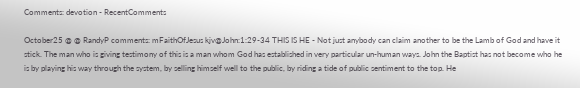Comments: devotion - RecentComments

October25 @ @ RandyP comments: mFaithOfJesus kjv@John:1:29-34 THIS IS HE - Not just anybody can claim another to be the Lamb of God and have it stick. The man who is giving testimony of this is a man whom God has established in very particular un-human ways. John the Baptist has not become who he is by playing his way through the system, by selling himself well to the public, by riding a tide of public sentiment to the top. He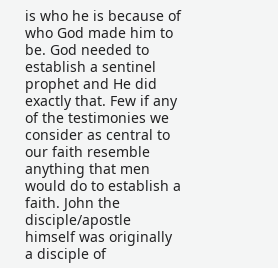is who he is because of who God made him to be. God needed to establish a sentinel prophet and He did exactly that. Few if any of the testimonies we consider as central to our faith resemble anything that men would do to establish a faith. John the disciple/apostle himself was originally a disciple of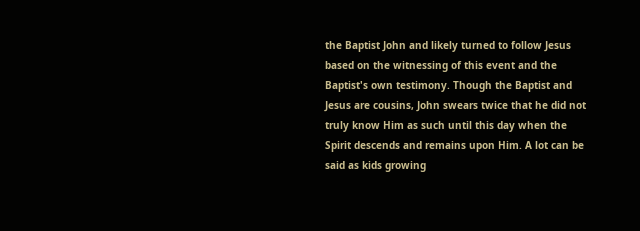the Baptist John and likely turned to follow Jesus based on the witnessing of this event and the Baptist's own testimony. Though the Baptist and Jesus are cousins, John swears twice that he did not truly know Him as such until this day when the Spirit descends and remains upon Him. A lot can be said as kids growing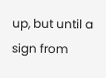up, but until a sign from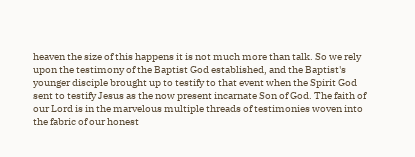heaven the size of this happens it is not much more than talk. So we rely upon the testimony of the Baptist God established, and the Baptist's younger disciple brought up to testify to that event when the Spirit God sent to testify Jesus as the now present incarnate Son of God. The faith of our Lord is in the marvelous multiple threads of testimonies woven into the fabric of our honest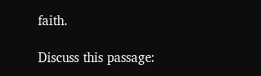faith.

Discuss this passage: